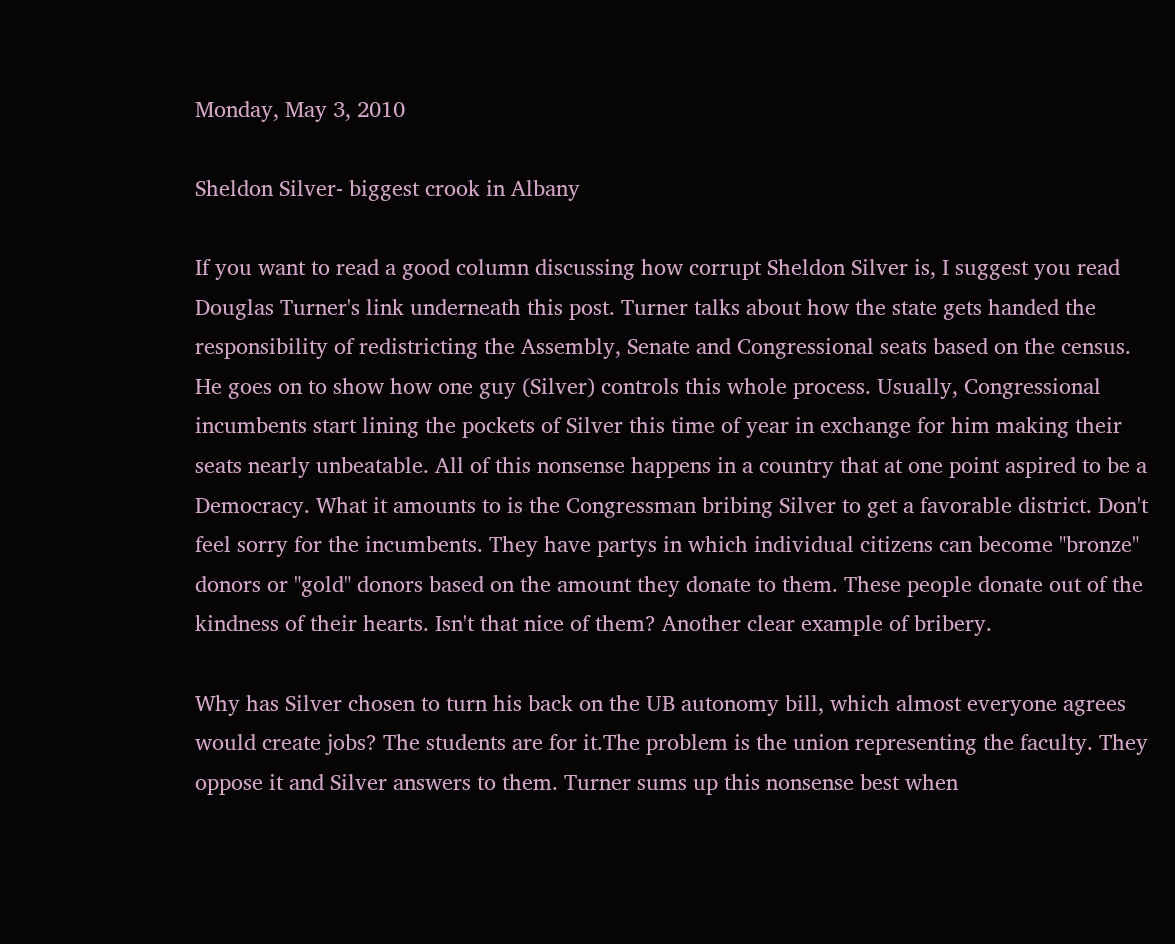Monday, May 3, 2010

Sheldon Silver- biggest crook in Albany

If you want to read a good column discussing how corrupt Sheldon Silver is, I suggest you read Douglas Turner's link underneath this post. Turner talks about how the state gets handed the responsibility of redistricting the Assembly, Senate and Congressional seats based on the census. He goes on to show how one guy (Silver) controls this whole process. Usually, Congressional incumbents start lining the pockets of Silver this time of year in exchange for him making their seats nearly unbeatable. All of this nonsense happens in a country that at one point aspired to be a Democracy. What it amounts to is the Congressman bribing Silver to get a favorable district. Don't feel sorry for the incumbents. They have partys in which individual citizens can become "bronze" donors or "gold" donors based on the amount they donate to them. These people donate out of the kindness of their hearts. Isn't that nice of them? Another clear example of bribery.

Why has Silver chosen to turn his back on the UB autonomy bill, which almost everyone agrees would create jobs? The students are for it.The problem is the union representing the faculty. They oppose it and Silver answers to them. Turner sums up this nonsense best when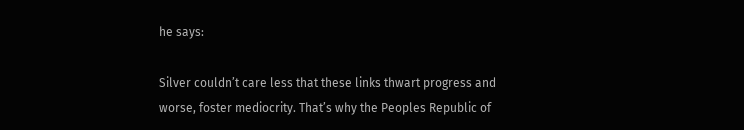he says:

Silver couldn’t care less that these links thwart progress and worse, foster mediocrity. That’s why the Peoples Republic of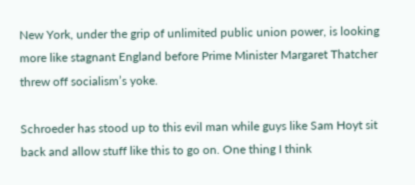New York, under the grip of unlimited public union power, is looking more like stagnant England before Prime Minister Margaret Thatcher threw off socialism’s yoke.

Schroeder has stood up to this evil man while guys like Sam Hoyt sit back and allow stuff like this to go on. One thing I think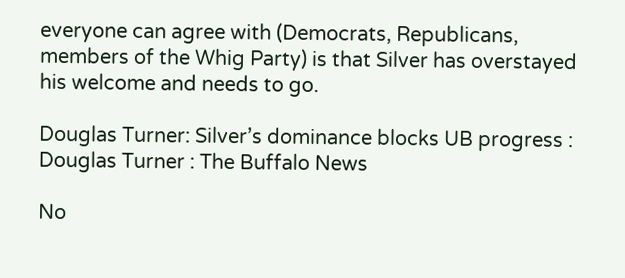everyone can agree with (Democrats, Republicans, members of the Whig Party) is that Silver has overstayed his welcome and needs to go.

Douglas Turner: Silver’s dominance blocks UB progress : Douglas Turner : The Buffalo News

No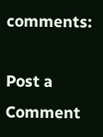comments:

Post a Comment